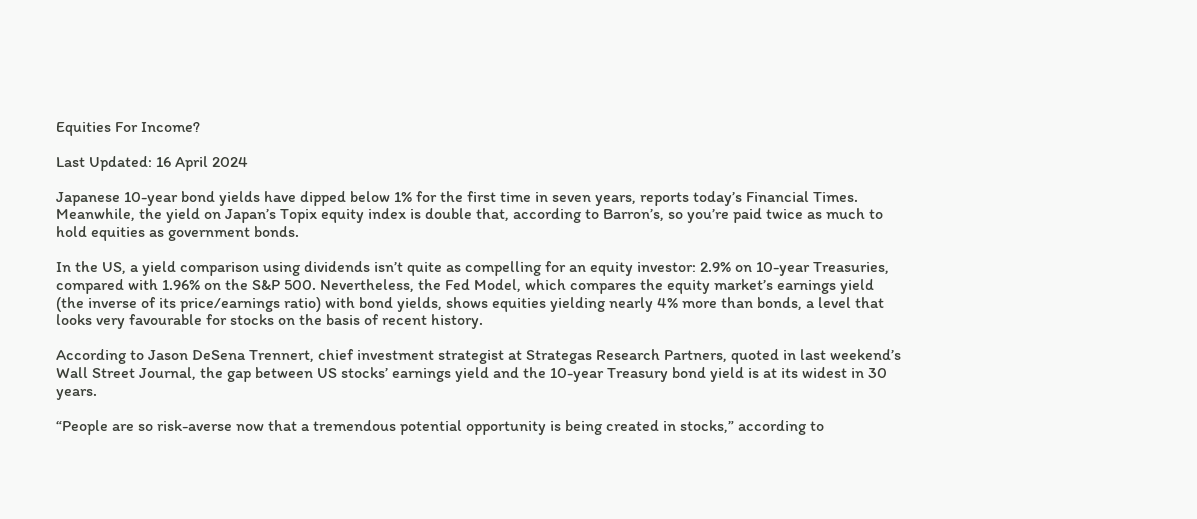Equities For Income?

Last Updated: 16 April 2024

Japanese 10-year bond yields have dipped below 1% for the first time in seven years, reports today’s Financial Times. Meanwhile, the yield on Japan’s Topix equity index is double that, according to Barron’s, so you’re paid twice as much to hold equities as government bonds.

In the US, a yield comparison using dividends isn’t quite as compelling for an equity investor: 2.9% on 10-year Treasuries, compared with 1.96% on the S&P 500. Nevertheless, the Fed Model, which compares the equity market’s earnings yield (the inverse of its price/earnings ratio) with bond yields, shows equities yielding nearly 4% more than bonds, a level that looks very favourable for stocks on the basis of recent history.

According to Jason DeSena Trennert, chief investment strategist at Strategas Research Partners, quoted in last weekend’s Wall Street Journal, the gap between US stocks’ earnings yield and the 10-year Treasury bond yield is at its widest in 30 years.

“People are so risk-averse now that a tremendous potential opportunity is being created in stocks,” according to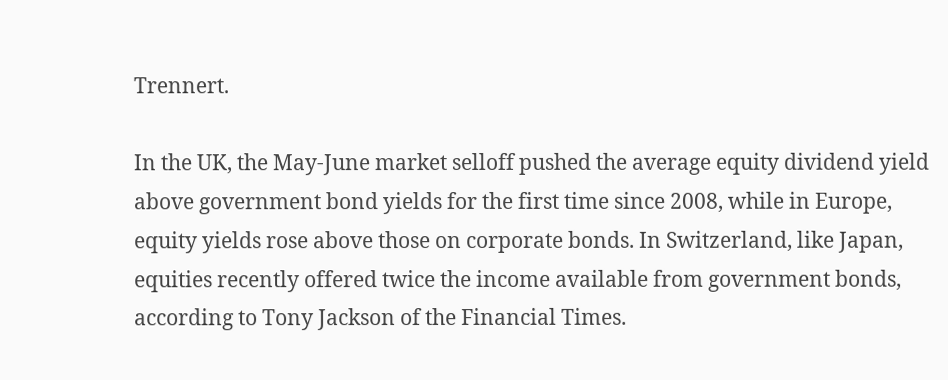Trennert.

In the UK, the May-June market selloff pushed the average equity dividend yield above government bond yields for the first time since 2008, while in Europe, equity yields rose above those on corporate bonds. In Switzerland, like Japan, equities recently offered twice the income available from government bonds, according to Tony Jackson of the Financial Times.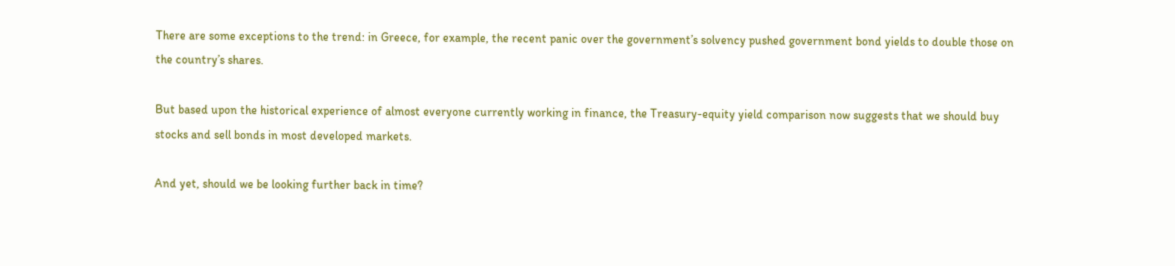There are some exceptions to the trend: in Greece, for example, the recent panic over the government’s solvency pushed government bond yields to double those on the country’s shares.

But based upon the historical experience of almost everyone currently working in finance, the Treasury-equity yield comparison now suggests that we should buy stocks and sell bonds in most developed markets.

And yet, should we be looking further back in time?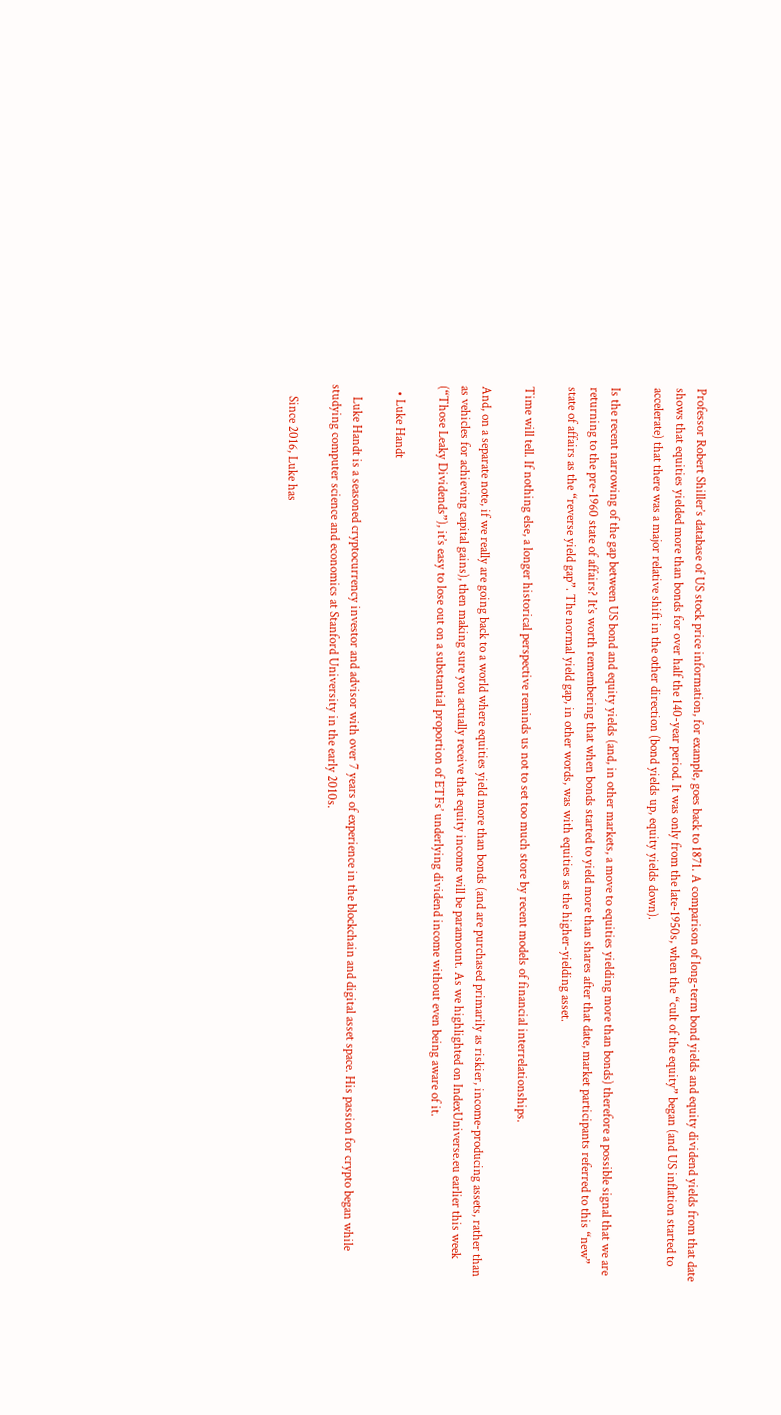Professor Robert Shiller’s database of US stock price information, for example, goes back to 1871. A comparison of long-term bond yields and equity dividend yields from that date shows that equities yielded more than bonds for over half the 140-year period. It was only from the late-1950s, when the “cult of the equity” began (and US inflation started to accelerate) that there was a major relative shift in the other direction (bond yields up, equity yields down).

Is the recent narrowing of the gap between US bond and equity yields (and, in other markets, a move to equities yielding more than bonds) therefore a possible signal that we are returning to the pre-1960 state of affairs? It’s worth remembering that when bonds started to yield more than shares after that date, market participants referred to this “new” state of affairs as the “reverse yield gap”. The normal yield gap, in other words, was with equities as the higher-yielding asset.

Time will tell. If nothing else, a longer historical perspective reminds us not to set too much store by recent models of financial interrelationships.

And, on a separate note, if we really are going back to a world where equities yield more than bonds (and are purchased primarily as riskier, income-producing assets, rather than as vehicles for achieving capital gains), then making sure you actually receive that equity income will be paramount. As we highlighted on IndexUniverse.eu earlier this week (“Those Leaky Dividends”), it’s easy to lose out on a substantial proportion of ETFs’ underlying dividend income without even being aware of it.

  • Luke Handt

    Luke Handt is a seasoned cryptocurrency investor and advisor with over 7 years of experience in the blockchain and digital asset space. His passion for crypto began while studying computer science and economics at Stanford University in the early 2010s.

    Since 2016, Luke has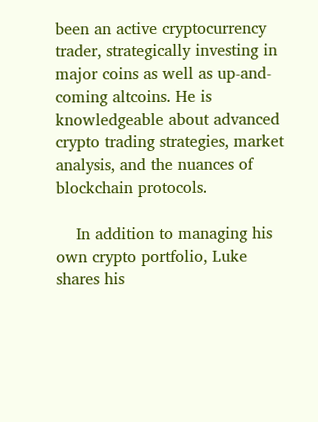been an active cryptocurrency trader, strategically investing in major coins as well as up-and-coming altcoins. He is knowledgeable about advanced crypto trading strategies, market analysis, and the nuances of blockchain protocols.

    In addition to managing his own crypto portfolio, Luke shares his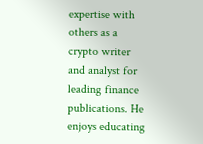expertise with others as a crypto writer and analyst for leading finance publications. He enjoys educating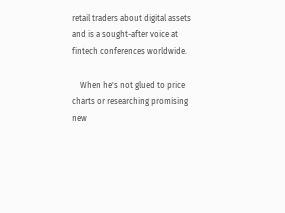retail traders about digital assets and is a sought-after voice at fintech conferences worldwide.

    When he's not glued to price charts or researching promising new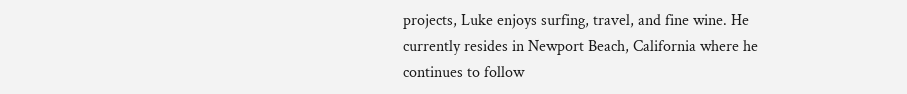projects, Luke enjoys surfing, travel, and fine wine. He currently resides in Newport Beach, California where he continues to follow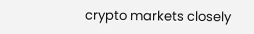crypto markets closely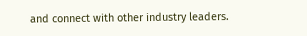and connect with other industry leaders.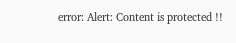error: Alert: Content is protected !!